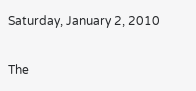Saturday, January 2, 2010

The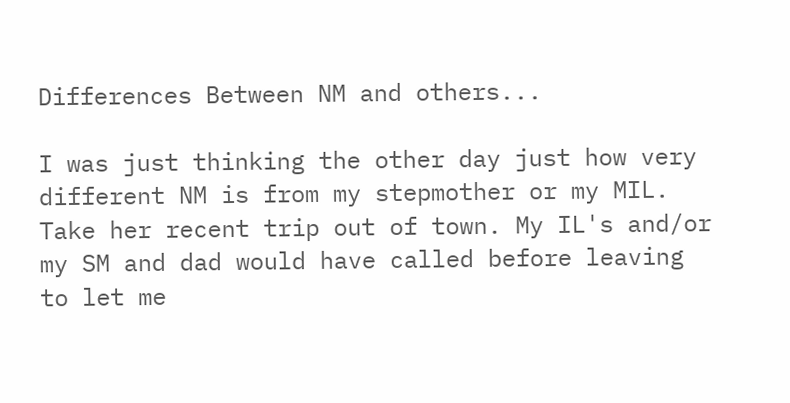Differences Between NM and others...

I was just thinking the other day just how very different NM is from my stepmother or my MIL. Take her recent trip out of town. My IL's and/or my SM and dad would have called before leaving to let me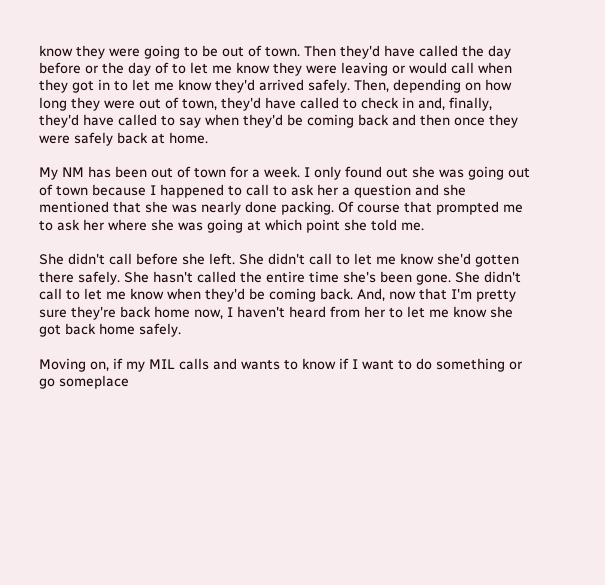know they were going to be out of town. Then they'd have called the day before or the day of to let me know they were leaving or would call when they got in to let me know they'd arrived safely. Then, depending on how long they were out of town, they'd have called to check in and, finally, they'd have called to say when they'd be coming back and then once they were safely back at home.

My NM has been out of town for a week. I only found out she was going out of town because I happened to call to ask her a question and she mentioned that she was nearly done packing. Of course that prompted me to ask her where she was going at which point she told me.

She didn't call before she left. She didn't call to let me know she'd gotten there safely. She hasn't called the entire time she's been gone. She didn't call to let me know when they'd be coming back. And, now that I'm pretty sure they're back home now, I haven't heard from her to let me know she got back home safely.

Moving on, if my MIL calls and wants to know if I want to do something or go someplace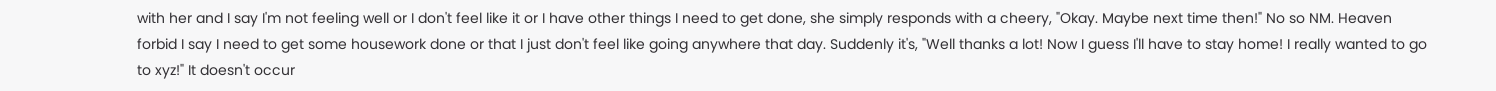with her and I say I'm not feeling well or I don't feel like it or I have other things I need to get done, she simply responds with a cheery, "Okay. Maybe next time then!" No so NM. Heaven forbid I say I need to get some housework done or that I just don't feel like going anywhere that day. Suddenly it's, "Well thanks a lot! Now I guess I'll have to stay home! I really wanted to go to xyz!" It doesn't occur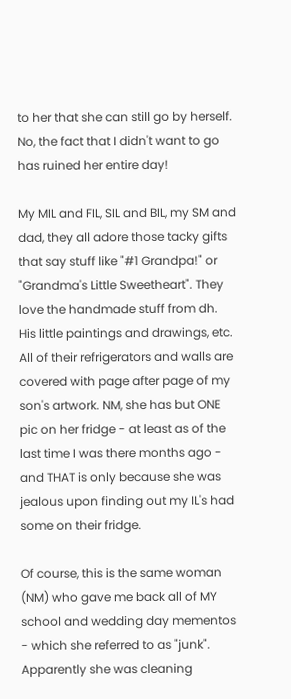to her that she can still go by herself. No, the fact that I didn't want to go has ruined her entire day!

My MIL and FIL, SIL and BIL, my SM and dad, they all adore those tacky gifts that say stuff like "#1 Grandpa!" or "Grandma's Little Sweetheart". They love the handmade stuff from dh. His little paintings and drawings, etc. All of their refrigerators and walls are covered with page after page of my son's artwork. NM, she has but ONE pic on her fridge - at least as of the last time I was there months ago - and THAT is only because she was jealous upon finding out my IL's had some on their fridge.

Of course, this is the same woman (NM) who gave me back all of MY school and wedding day mementos - which she referred to as "junk". Apparently she was cleaning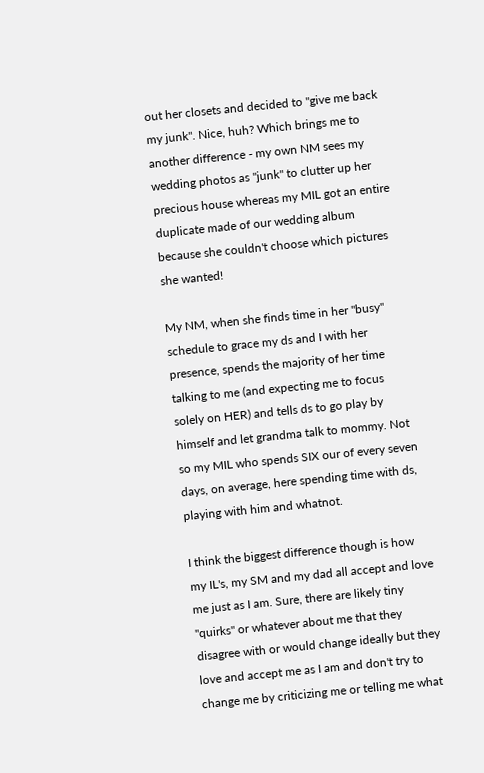out her closets and decided to "give me back my junk". Nice, huh? Which brings me to another difference - my own NM sees my wedding photos as "junk" to clutter up her precious house whereas my MIL got an entire duplicate made of our wedding album because she couldn't choose which pictures she wanted!

My NM, when she finds time in her "busy" schedule to grace my ds and I with her presence, spends the majority of her time talking to me (and expecting me to focus solely on HER) and tells ds to go play by himself and let grandma talk to mommy. Not so my MIL who spends SIX our of every seven days, on average, here spending time with ds, playing with him and whatnot.

I think the biggest difference though is how my IL's, my SM and my dad all accept and love me just as I am. Sure, there are likely tiny "quirks" or whatever about me that they disagree with or would change ideally but they love and accept me as I am and don't try to change me by criticizing me or telling me what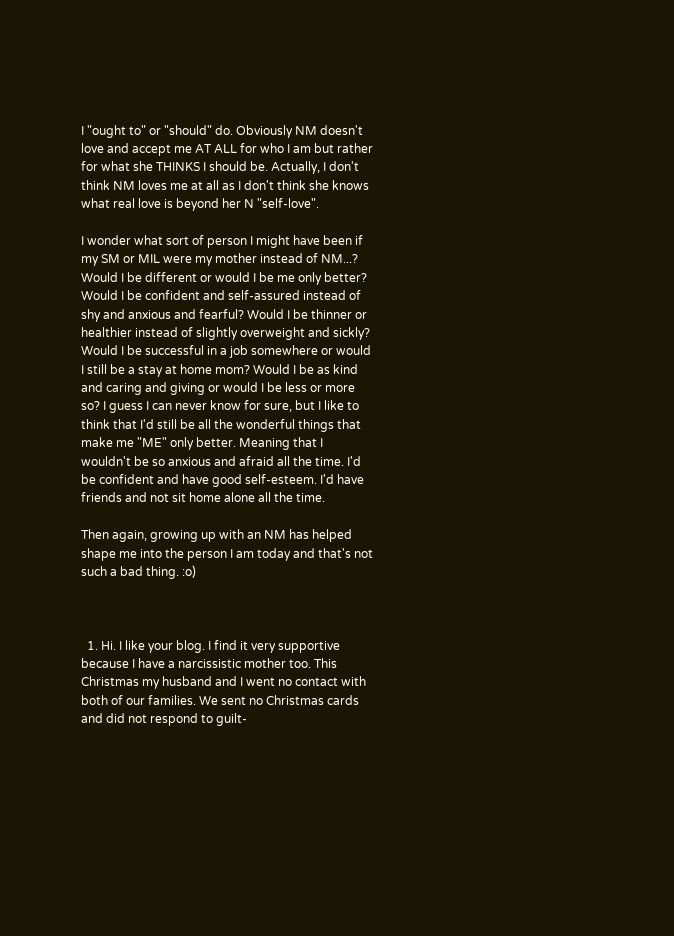I "ought to" or "should" do. Obviously NM doesn't love and accept me AT ALL for who I am but rather for what she THINKS I should be. Actually, I don't think NM loves me at all as I don't think she knows what real love is beyond her N "self-love".

I wonder what sort of person I might have been if my SM or MIL were my mother instead of NM...? Would I be different or would I be me only better? Would I be confident and self-assured instead of shy and anxious and fearful? Would I be thinner or healthier instead of slightly overweight and sickly? Would I be successful in a job somewhere or would I still be a stay at home mom? Would I be as kind and caring and giving or would I be less or more so? I guess I can never know for sure, but I like to think that I'd still be all the wonderful things that make me "ME" only better. Meaning that I wouldn't be so anxious and afraid all the time. I'd be confident and have good self-esteem. I'd have friends and not sit home alone all the time.

Then again, growing up with an NM has helped shape me into the person I am today and that's not such a bad thing. :o)



  1. Hi. I like your blog. I find it very supportive because I have a narcissistic mother too. This Christmas my husband and I went no contact with both of our families. We sent no Christmas cards and did not respond to guilt-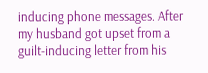inducing phone messages. After my husband got upset from a guilt-inducing letter from his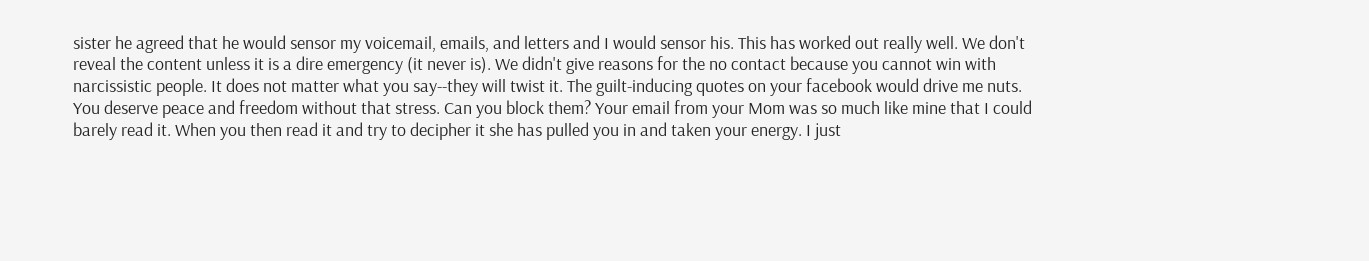sister he agreed that he would sensor my voicemail, emails, and letters and I would sensor his. This has worked out really well. We don't reveal the content unless it is a dire emergency (it never is). We didn't give reasons for the no contact because you cannot win with narcissistic people. It does not matter what you say--they will twist it. The guilt-inducing quotes on your facebook would drive me nuts. You deserve peace and freedom without that stress. Can you block them? Your email from your Mom was so much like mine that I could barely read it. When you then read it and try to decipher it she has pulled you in and taken your energy. I just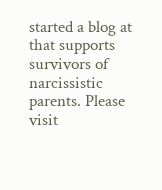started a blog at that supports survivors of narcissistic parents. Please visit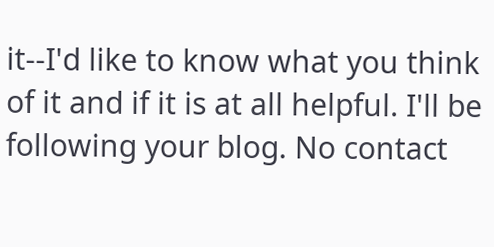it--I'd like to know what you think of it and if it is at all helpful. I'll be following your blog. No contact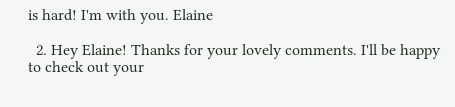is hard! I'm with you. Elaine

  2. Hey Elaine! Thanks for your lovely comments. I'll be happy to check out your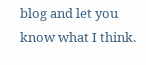blog and let you know what I think.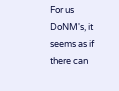For us DoNM's, it seems as if there can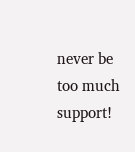never be too much support!